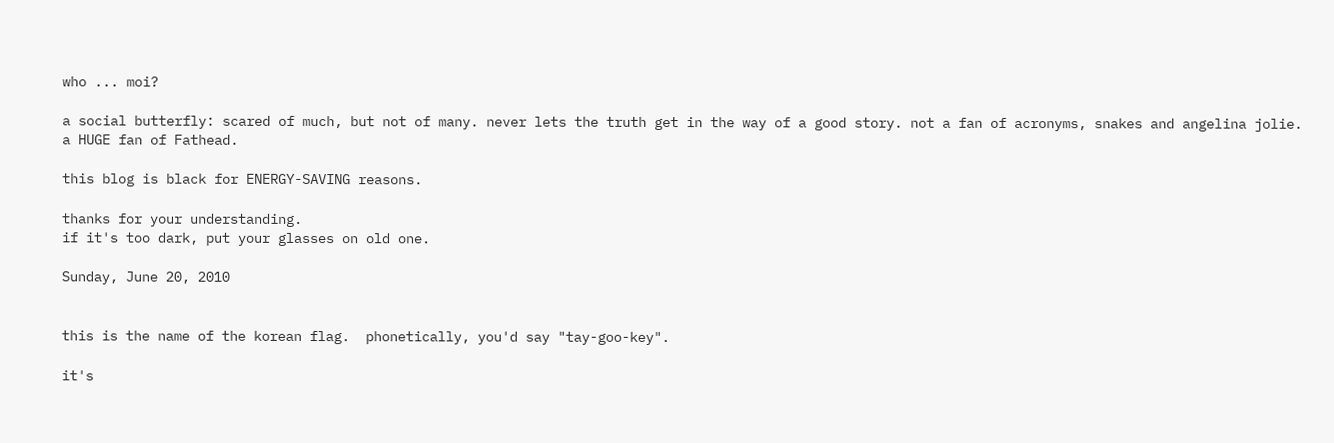who ... moi?

a social butterfly: scared of much, but not of many. never lets the truth get in the way of a good story. not a fan of acronyms, snakes and angelina jolie. a HUGE fan of Fathead.

this blog is black for ENERGY-SAVING reasons.

thanks for your understanding.
if it's too dark, put your glasses on old one.

Sunday, June 20, 2010


this is the name of the korean flag.  phonetically, you'd say "tay-goo-key".

it's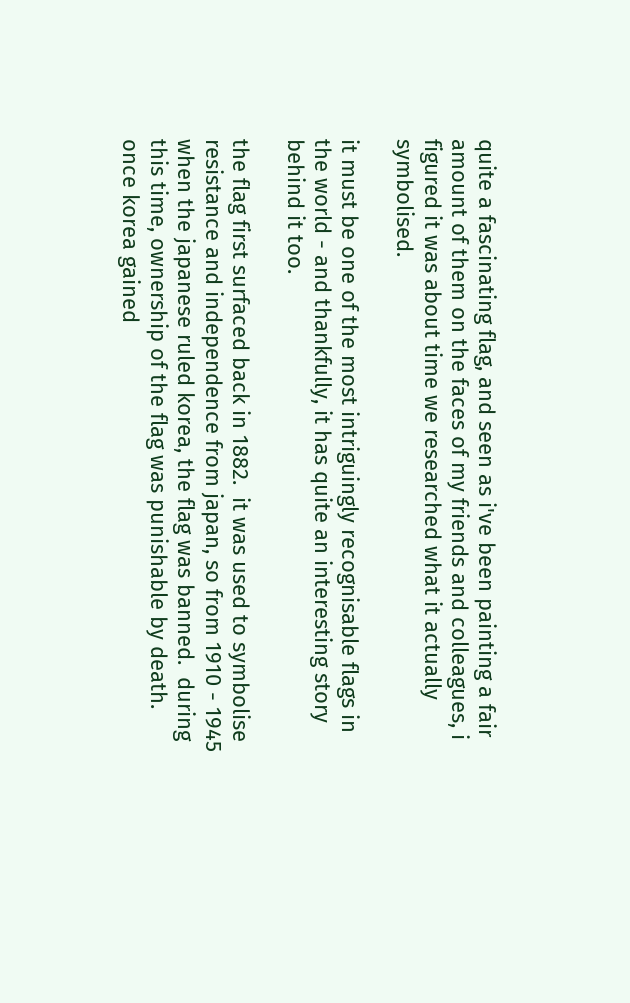quite a fascinating flag, and seen as i've been painting a fair amount of them on the faces of my friends and colleagues, i figured it was about time we researched what it actually symbolised.

it must be one of the most intriguingly recognisable flags in the world - and thankfully, it has quite an interesting story behind it too.

the flag first surfaced back in 1882.  it was used to symbolise resistance and independence from japan, so from 1910 - 1945 when the japanese ruled korea, the flag was banned.  during this time, ownership of the flag was punishable by death.  once korea gained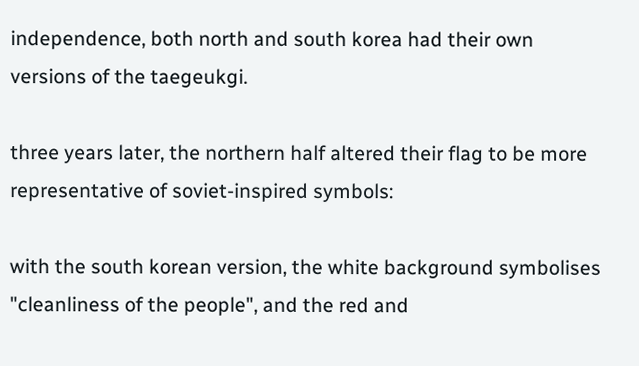independence, both north and south korea had their own versions of the taegeukgi.

three years later, the northern half altered their flag to be more representative of soviet-inspired symbols:

with the south korean version, the white background symbolises "cleanliness of the people", and the red and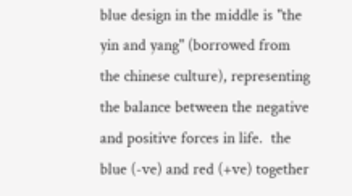blue design in the middle is "the yin and yang" (borrowed from the chinese culture), representing the balance between the negative and positive forces in life.  the blue (-ve) and red (+ve) together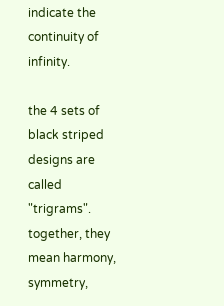indicate the continuity of infinity.

the 4 sets of black striped designs are called "trigrams". together, they mean harmony, symmetry,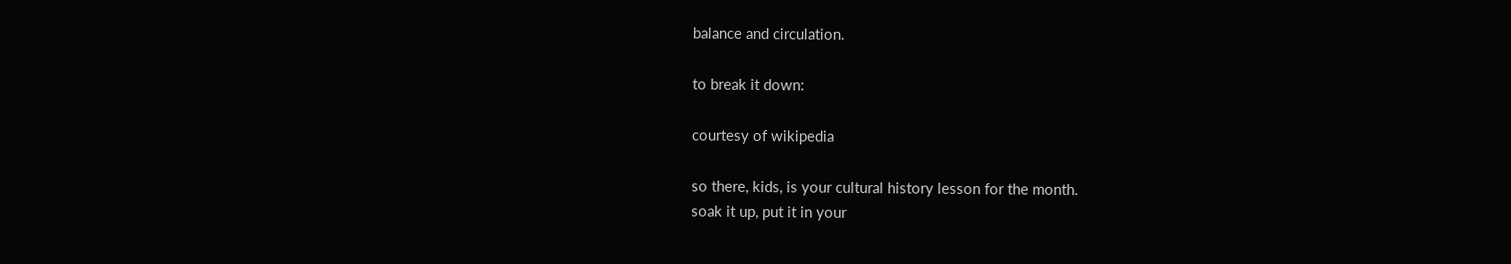balance and circulation.

to break it down:

courtesy of wikipedia

so there, kids, is your cultural history lesson for the month.
soak it up, put it in your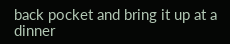back pocket and bring it up at a dinner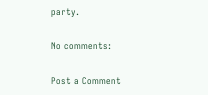party.

No comments:

Post a Comment